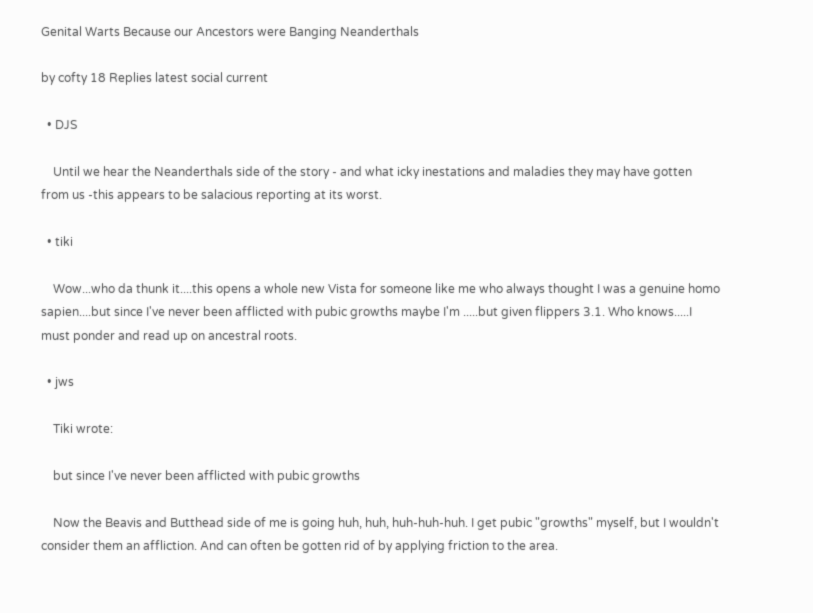Genital Warts Because our Ancestors were Banging Neanderthals

by cofty 18 Replies latest social current

  • DJS

    Until we hear the Neanderthals side of the story - and what icky inestations and maladies they may have gotten from us -this appears to be salacious reporting at its worst.

  • tiki

    Wow...who da thunk it....this opens a whole new Vista for someone like me who always thought I was a genuine homo sapien....but since I've never been afflicted with pubic growths maybe I'm .....but given flippers 3.1. Who knows.....I must ponder and read up on ancestral roots.

  • jws

    Tiki wrote:

    but since I've never been afflicted with pubic growths

    Now the Beavis and Butthead side of me is going huh, huh, huh-huh-huh. I get pubic "growths" myself, but I wouldn't consider them an affliction. And can often be gotten rid of by applying friction to the area.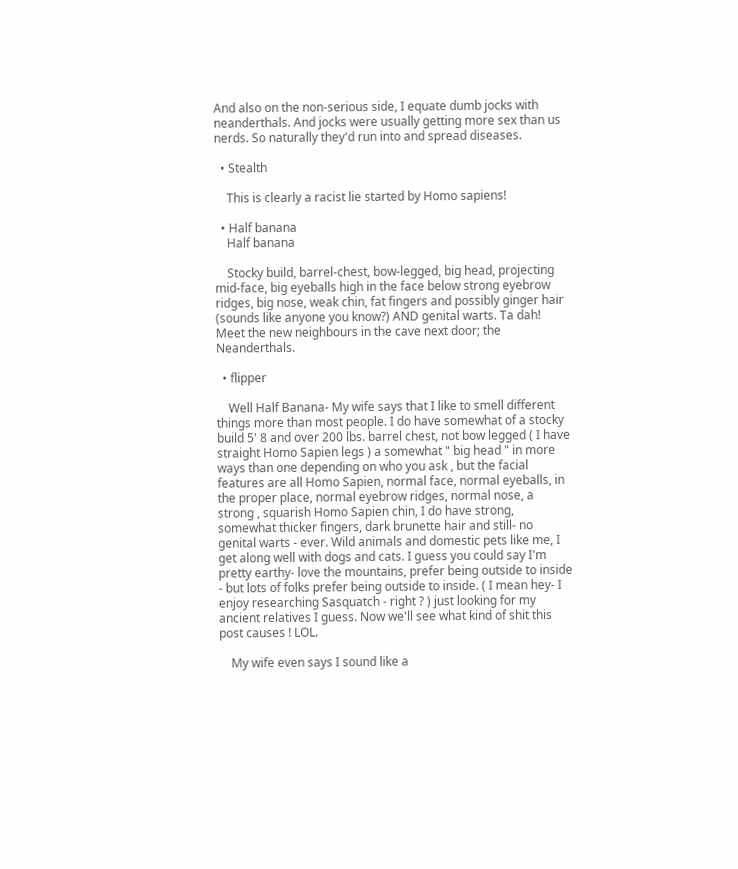And also on the non-serious side, I equate dumb jocks with neanderthals. And jocks were usually getting more sex than us nerds. So naturally they'd run into and spread diseases.

  • Stealth

    This is clearly a racist lie started by Homo sapiens!

  • Half banana
    Half banana

    Stocky build, barrel-chest, bow-legged, big head, projecting mid-face, big eyeballs high in the face below strong eyebrow ridges, big nose, weak chin, fat fingers and possibly ginger hair (sounds like anyone you know?) AND genital warts. Ta dah! Meet the new neighbours in the cave next door; the Neanderthals.

  • flipper

    Well Half Banana- My wife says that I like to smell different things more than most people. I do have somewhat of a stocky build 5' 8 and over 200 lbs. barrel chest, not bow legged ( I have straight Homo Sapien legs ) a somewhat " big head " in more ways than one depending on who you ask , but the facial features are all Homo Sapien, normal face, normal eyeballs, in the proper place, normal eyebrow ridges, normal nose, a strong , squarish Homo Sapien chin, I do have strong, somewhat thicker fingers, dark brunette hair and still- no genital warts - ever. Wild animals and domestic pets like me, I get along well with dogs and cats. I guess you could say I'm pretty earthy- love the mountains, prefer being outside to inside - but lots of folks prefer being outside to inside. ( I mean hey- I enjoy researching Sasquatch - right ? ) just looking for my ancient relatives I guess. Now we'll see what kind of shit this post causes ! LOL.

    My wife even says I sound like a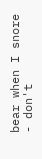bear when I snore - don't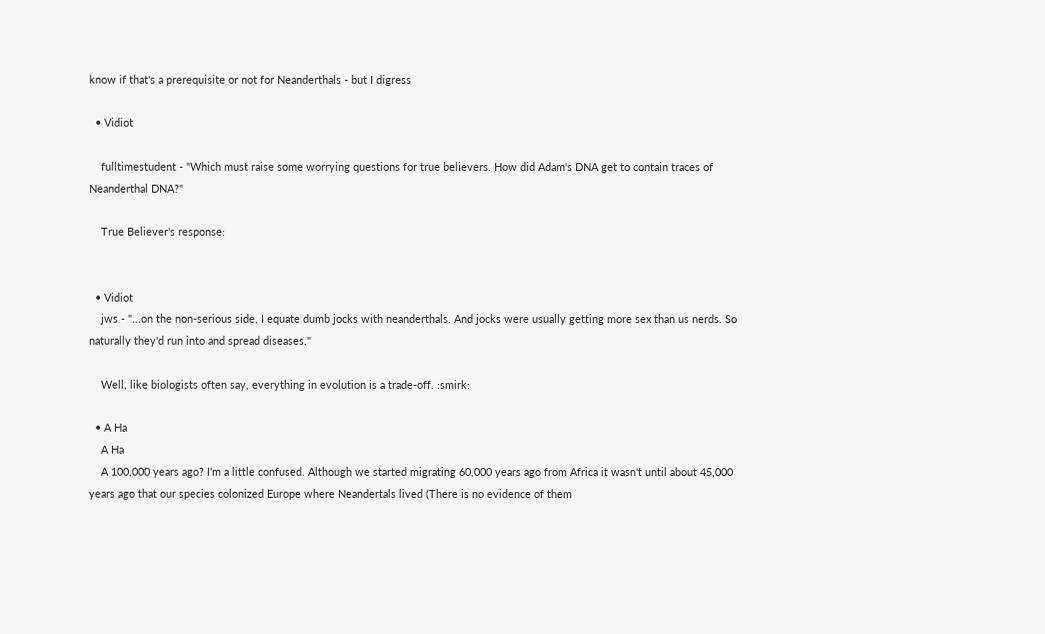know if that's a prerequisite or not for Neanderthals - but I digress

  • Vidiot

    fulltimestudent - "Which must raise some worrying questions for true believers. How did Adam's DNA get to contain traces of Neanderthal DNA?"

    True Believer's response:


  • Vidiot
    jws - "...on the non-serious side, I equate dumb jocks with neanderthals. And jocks were usually getting more sex than us nerds. So naturally they'd run into and spread diseases."

    Well, like biologists often say, everything in evolution is a trade-off. :smirk:

  • A Ha
    A Ha
    A 100,000 years ago? I'm a little confused. Although we started migrating 60,000 years ago from Africa it wasn't until about 45,000 years ago that our species colonized Europe where Neandertals lived (There is no evidence of them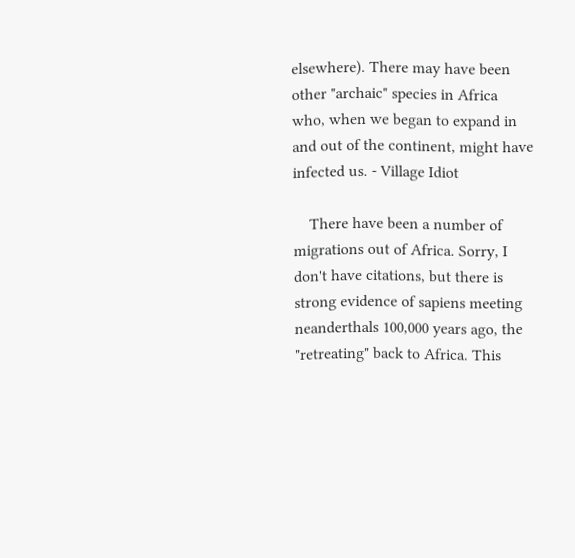elsewhere). There may have been other "archaic" species in Africa who, when we began to expand in and out of the continent, might have infected us. - Village Idiot

    There have been a number of migrations out of Africa. Sorry, I don't have citations, but there is strong evidence of sapiens meeting neanderthals 100,000 years ago, the "retreating" back to Africa. This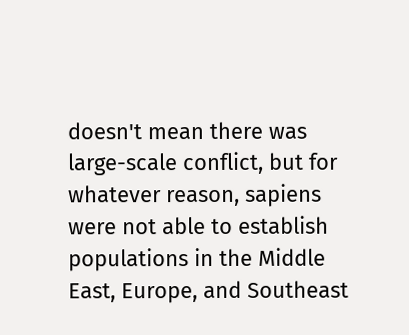doesn't mean there was large-scale conflict, but for whatever reason, sapiens were not able to establish populations in the Middle East, Europe, and Southeast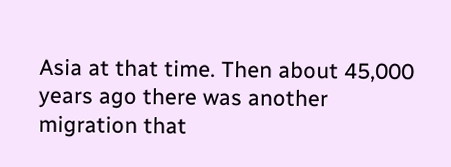Asia at that time. Then about 45,000 years ago there was another migration that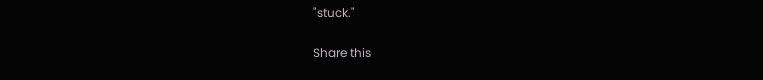"stuck."

Share this